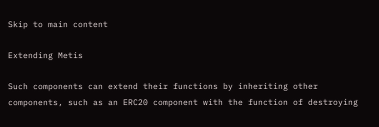Skip to main content

Extending Metis

Such components can extend their functions by inheriting other components, such as an ERC20 component with the function of destroying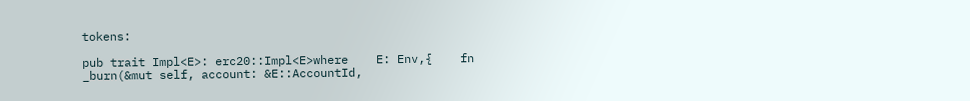tokens:

pub trait Impl<E>: erc20::Impl<E>where    E: Env,{    fn _burn(&mut self, account: &E::AccountId,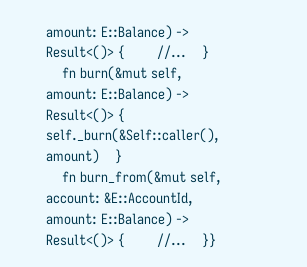amount: E::Balance) -> Result<()> {        //...    }
    fn burn(&mut self, amount: E::Balance) -> Result<()> {        self._burn(&Self::caller(), amount)    }
    fn burn_from(&mut self, account: &E::AccountId, amount: E::Balance) -> Result<()> {        //...    }}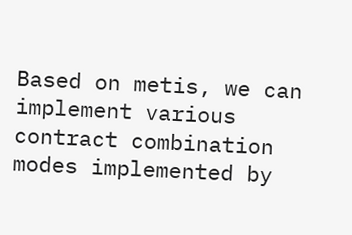Based on metis, we can implement various contract combination modes implemented by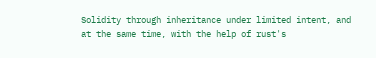Solidity through inheritance under limited intent, and at the same time, with the help of rust's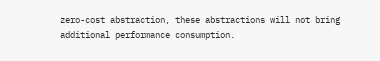zero-cost abstraction, these abstractions will not bring additional performance consumption.